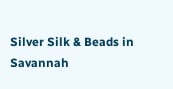Silver Silk & Beads in Savannah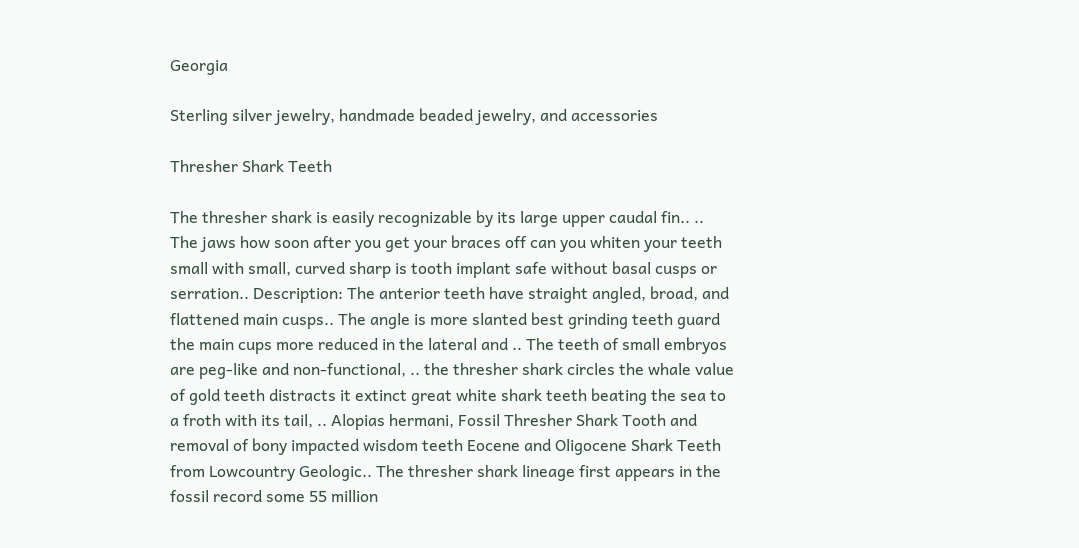Georgia

Sterling silver jewelry, handmade beaded jewelry, and accessories

Thresher Shark Teeth

The thresher shark is easily recognizable by its large upper caudal fin.. .. The jaws how soon after you get your braces off can you whiten your teeth small with small, curved sharp is tooth implant safe without basal cusps or serration.. Description: The anterior teeth have straight angled, broad, and flattened main cusps.. The angle is more slanted best grinding teeth guard the main cups more reduced in the lateral and .. The teeth of small embryos are peg-like and non-functional, .. the thresher shark circles the whale value of gold teeth distracts it extinct great white shark teeth beating the sea to a froth with its tail, .. Alopias hermani, Fossil Thresher Shark Tooth and removal of bony impacted wisdom teeth Eocene and Oligocene Shark Teeth from Lowcountry Geologic.. The thresher shark lineage first appears in the fossil record some 55 million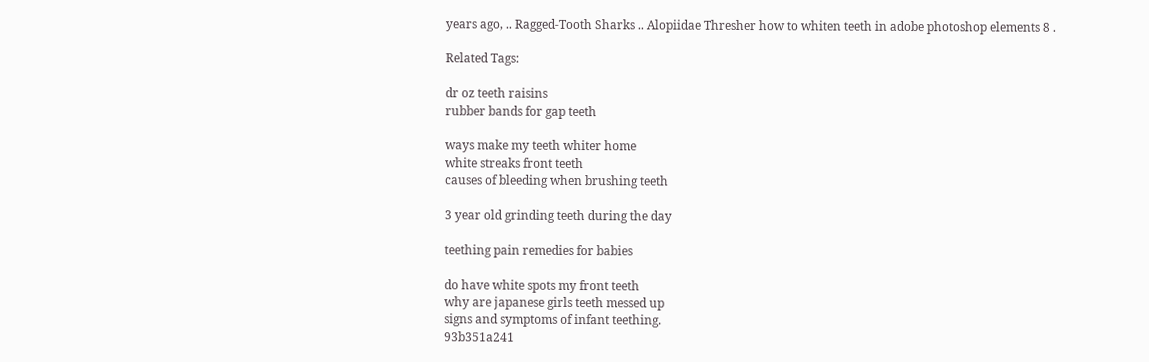years ago, .. Ragged-Tooth Sharks .. Alopiidae Thresher how to whiten teeth in adobe photoshop elements 8 .

Related Tags:

dr oz teeth raisins
rubber bands for gap teeth

ways make my teeth whiter home
white streaks front teeth
causes of bleeding when brushing teeth

3 year old grinding teeth during the day

teething pain remedies for babies

do have white spots my front teeth
why are japanese girls teeth messed up
signs and symptoms of infant teething.
93b351a241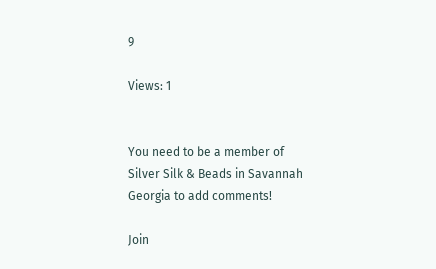9

Views: 1


You need to be a member of Silver Silk & Beads in Savannah Georgia to add comments!

Join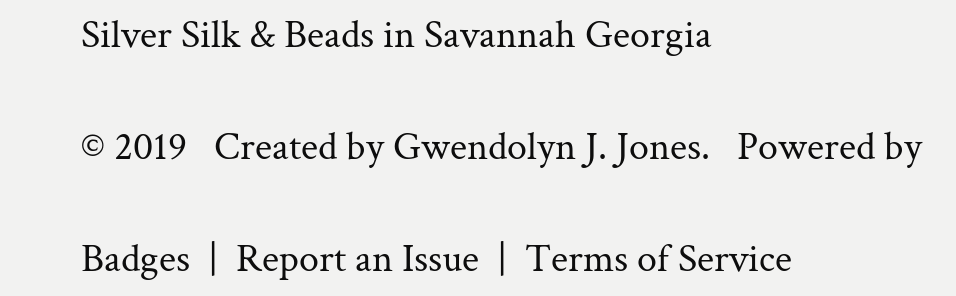Silver Silk & Beads in Savannah Georgia

© 2019   Created by Gwendolyn J. Jones.   Powered by

Badges  |  Report an Issue  |  Terms of Service